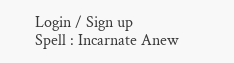Login / Sign up
Spell : Incarnate Anew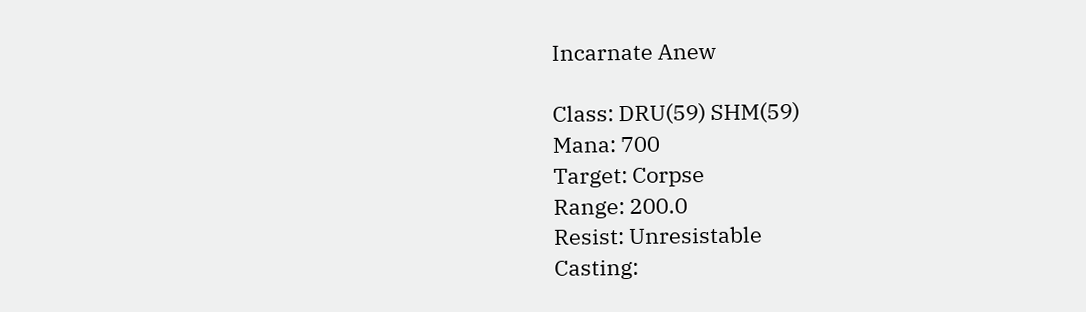Incarnate Anew

Class: DRU(59) SHM(59)
Mana: 700
Target: Corpse
Range: 200.0
Resist: Unresistable
Casting: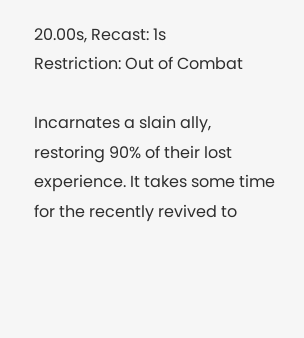20.00s, Recast: 1s
Restriction: Out of Combat

Incarnates a slain ally, restoring 90% of their lost experience. It takes some time for the recently revived to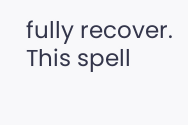fully recover. This spell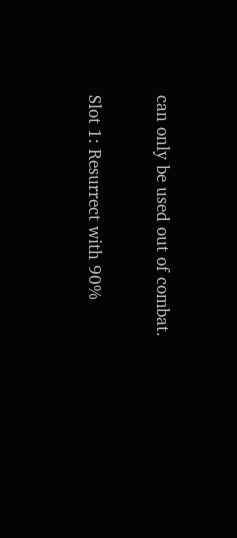can only be used out of combat.

Slot 1: Resurrect with 90%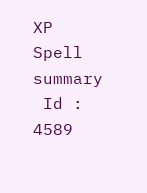XP
Spell summary
 Id : 4589